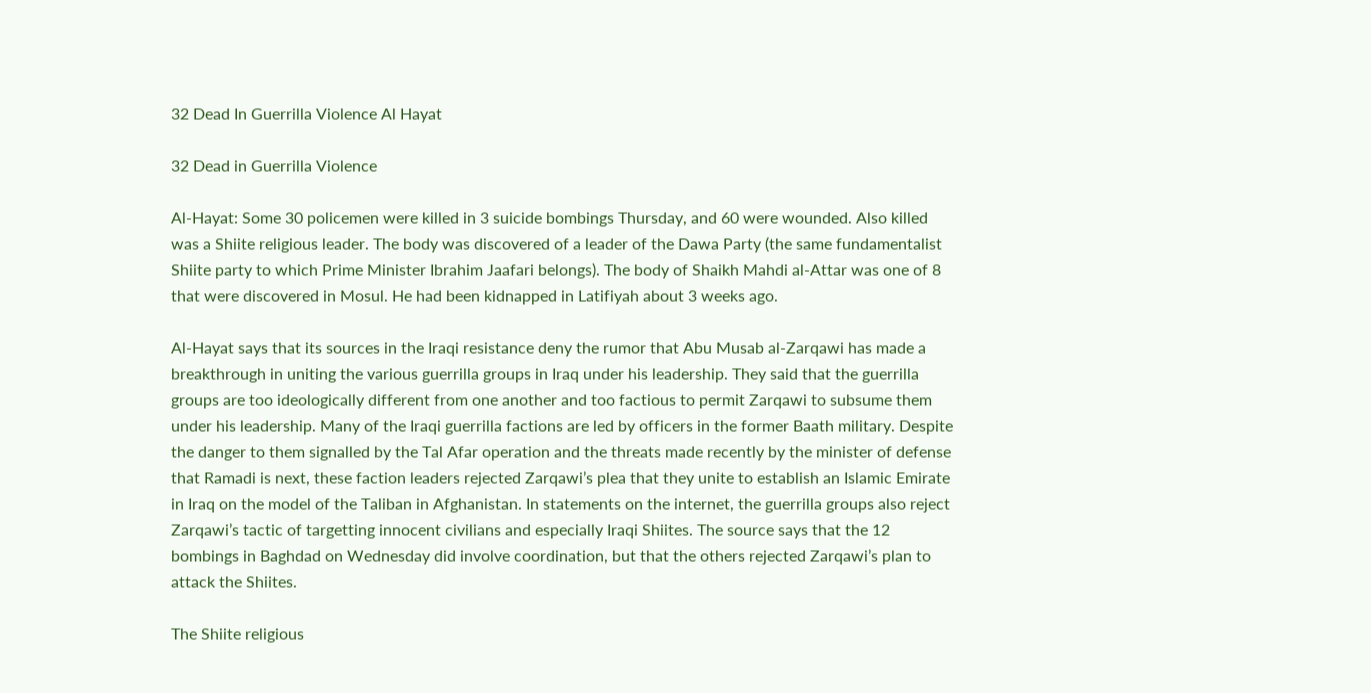32 Dead In Guerrilla Violence Al Hayat

32 Dead in Guerrilla Violence

Al-Hayat: Some 30 policemen were killed in 3 suicide bombings Thursday, and 60 were wounded. Also killed was a Shiite religious leader. The body was discovered of a leader of the Dawa Party (the same fundamentalist Shiite party to which Prime Minister Ibrahim Jaafari belongs). The body of Shaikh Mahdi al-Attar was one of 8 that were discovered in Mosul. He had been kidnapped in Latifiyah about 3 weeks ago.

Al-Hayat says that its sources in the Iraqi resistance deny the rumor that Abu Musab al-Zarqawi has made a breakthrough in uniting the various guerrilla groups in Iraq under his leadership. They said that the guerrilla groups are too ideologically different from one another and too factious to permit Zarqawi to subsume them under his leadership. Many of the Iraqi guerrilla factions are led by officers in the former Baath military. Despite the danger to them signalled by the Tal Afar operation and the threats made recently by the minister of defense that Ramadi is next, these faction leaders rejected Zarqawi’s plea that they unite to establish an Islamic Emirate in Iraq on the model of the Taliban in Afghanistan. In statements on the internet, the guerrilla groups also reject Zarqawi’s tactic of targetting innocent civilians and especially Iraqi Shiites. The source says that the 12 bombings in Baghdad on Wednesday did involve coordination, but that the others rejected Zarqawi’s plan to attack the Shiites.

The Shiite religious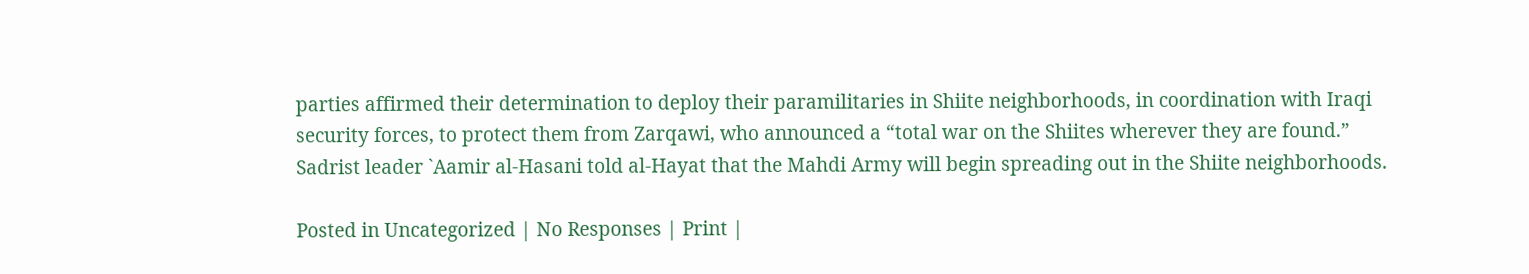parties affirmed their determination to deploy their paramilitaries in Shiite neighborhoods, in coordination with Iraqi security forces, to protect them from Zarqawi, who announced a “total war on the Shiites wherever they are found.” Sadrist leader `Aamir al-Hasani told al-Hayat that the Mahdi Army will begin spreading out in the Shiite neighborhoods.

Posted in Uncategorized | No Responses | Print |